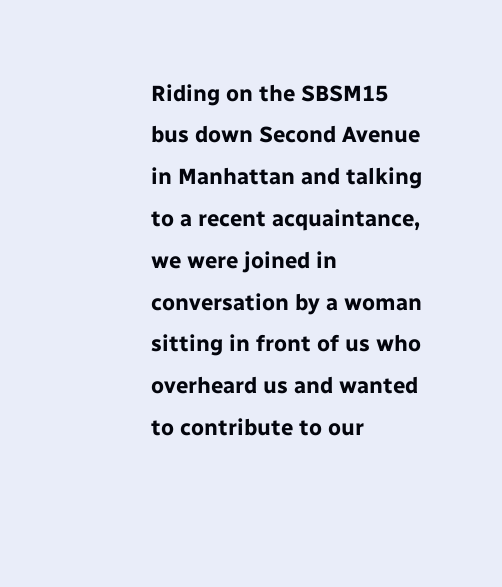Riding on the SBSM15 bus down Second Avenue in Manhattan and talking to a recent acquaintance, we were joined in conversation by a woman sitting in front of us who overheard us and wanted to contribute to our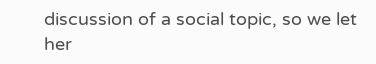discussion of a social topic, so we let her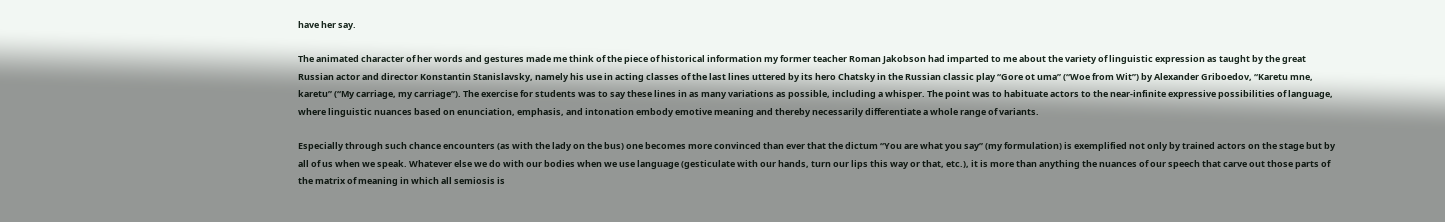have her say.

The animated character of her words and gestures made me think of the piece of historical information my former teacher Roman Jakobson had imparted to me about the variety of linguistic expression as taught by the great Russian actor and director Konstantin Stanislavsky, namely his use in acting classes of the last lines uttered by its hero Chatsky in the Russian classic play “Gore ot uma” (“Woe from Wit”) by Alexander Griboedov, “Karetu mne, karetu” (“My carriage, my carriage”). The exercise for students was to say these lines in as many variations as possible, including a whisper. The point was to habituate actors to the near-infinite expressive possibilities of language, where linguistic nuances based on enunciation, emphasis, and intonation embody emotive meaning and thereby necessarily differentiate a whole range of variants.

Especially through such chance encounters (as with the lady on the bus) one becomes more convinced than ever that the dictum “You are what you say” (my formulation) is exemplified not only by trained actors on the stage but by all of us when we speak. Whatever else we do with our bodies when we use language (gesticulate with our hands, turn our lips this way or that, etc.), it is more than anything the nuances of our speech that carve out those parts of the matrix of meaning in which all semiosis is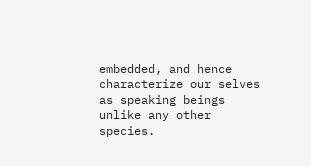embedded, and hence characterize our selves as speaking beings unlike any other species.